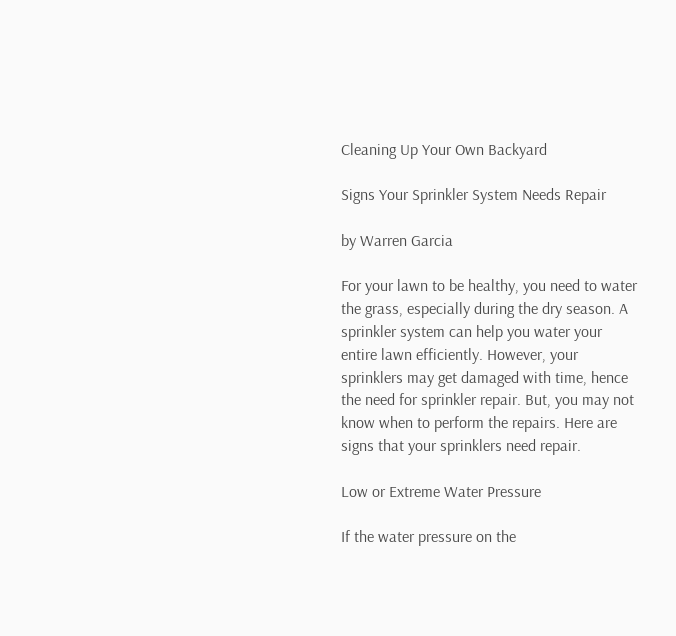Cleaning Up Your Own Backyard

Signs Your Sprinkler System Needs Repair

by Warren Garcia

For your lawn to be healthy, you need to water the grass, especially during the dry season. A sprinkler system can help you water your entire lawn efficiently. However, your sprinklers may get damaged with time, hence the need for sprinkler repair. But, you may not know when to perform the repairs. Here are signs that your sprinklers need repair.

Low or Extreme Water Pressure

If the water pressure on the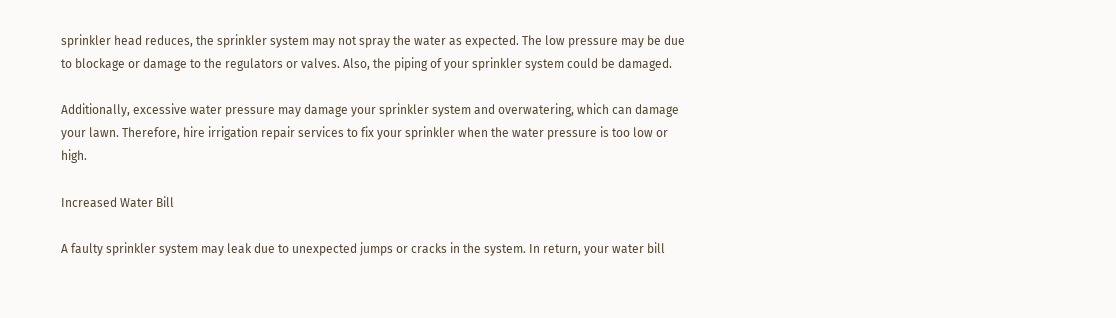sprinkler head reduces, the sprinkler system may not spray the water as expected. The low pressure may be due to blockage or damage to the regulators or valves. Also, the piping of your sprinkler system could be damaged.

Additionally, excessive water pressure may damage your sprinkler system and overwatering, which can damage your lawn. Therefore, hire irrigation repair services to fix your sprinkler when the water pressure is too low or high.

Increased Water Bill

A faulty sprinkler system may leak due to unexpected jumps or cracks in the system. In return, your water bill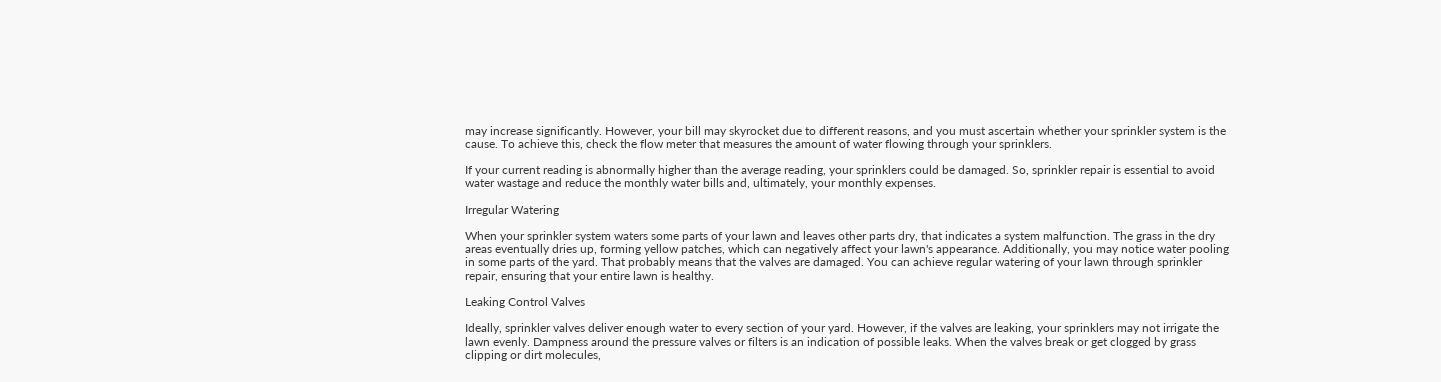may increase significantly. However, your bill may skyrocket due to different reasons, and you must ascertain whether your sprinkler system is the cause. To achieve this, check the flow meter that measures the amount of water flowing through your sprinklers.

If your current reading is abnormally higher than the average reading, your sprinklers could be damaged. So, sprinkler repair is essential to avoid water wastage and reduce the monthly water bills and, ultimately, your monthly expenses.

Irregular Watering

When your sprinkler system waters some parts of your lawn and leaves other parts dry, that indicates a system malfunction. The grass in the dry areas eventually dries up, forming yellow patches, which can negatively affect your lawn's appearance. Additionally, you may notice water pooling in some parts of the yard. That probably means that the valves are damaged. You can achieve regular watering of your lawn through sprinkler repair, ensuring that your entire lawn is healthy.

Leaking Control Valves

Ideally, sprinkler valves deliver enough water to every section of your yard. However, if the valves are leaking, your sprinklers may not irrigate the lawn evenly. Dampness around the pressure valves or filters is an indication of possible leaks. When the valves break or get clogged by grass clipping or dirt molecules,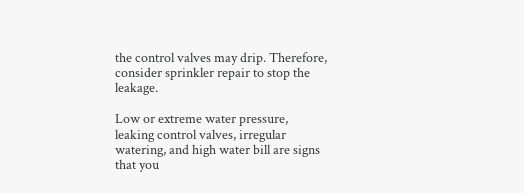the control valves may drip. Therefore, consider sprinkler repair to stop the leakage.

Low or extreme water pressure, leaking control valves, irregular watering, and high water bill are signs that you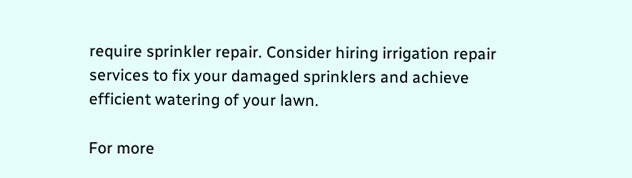require sprinkler repair. Consider hiring irrigation repair services to fix your damaged sprinklers and achieve efficient watering of your lawn.

For more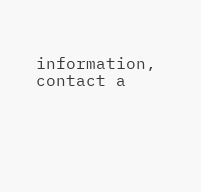information, contact a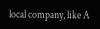local company, like A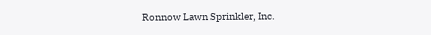Ronnow Lawn Sprinkler, Inc.